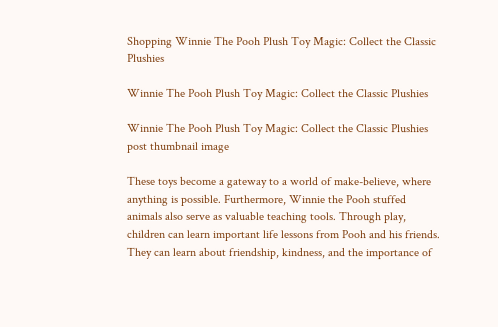Shopping Winnie The Pooh Plush Toy Magic: Collect the Classic Plushies

Winnie The Pooh Plush Toy Magic: Collect the Classic Plushies

Winnie The Pooh Plush Toy Magic: Collect the Classic Plushies post thumbnail image

These toys become a gateway to a world of make-believe, where anything is possible. Furthermore, Winnie the Pooh stuffed animals also serve as valuable teaching tools. Through play, children can learn important life lessons from Pooh and his friends. They can learn about friendship, kindness, and the importance of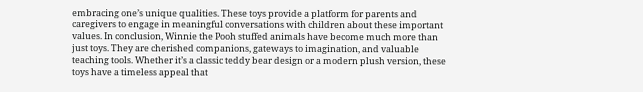embracing one’s unique qualities. These toys provide a platform for parents and caregivers to engage in meaningful conversations with children about these important values. In conclusion, Winnie the Pooh stuffed animals have become much more than just toys. They are cherished companions, gateways to imagination, and valuable teaching tools. Whether it’s a classic teddy bear design or a modern plush version, these toys have a timeless appeal that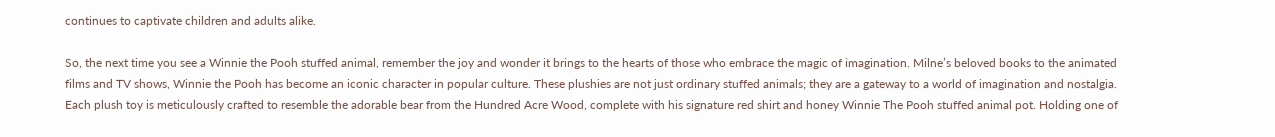continues to captivate children and adults alike.

So, the next time you see a Winnie the Pooh stuffed animal, remember the joy and wonder it brings to the hearts of those who embrace the magic of imagination. Milne’s beloved books to the animated films and TV shows, Winnie the Pooh has become an iconic character in popular culture. These plushies are not just ordinary stuffed animals; they are a gateway to a world of imagination and nostalgia. Each plush toy is meticulously crafted to resemble the adorable bear from the Hundred Acre Wood, complete with his signature red shirt and honey Winnie The Pooh stuffed animal pot. Holding one of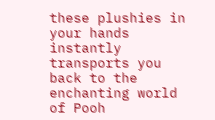these plushies in your hands instantly transports you back to the enchanting world of Pooh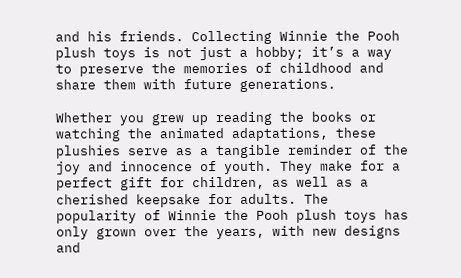and his friends. Collecting Winnie the Pooh plush toys is not just a hobby; it’s a way to preserve the memories of childhood and share them with future generations.

Whether you grew up reading the books or watching the animated adaptations, these plushies serve as a tangible reminder of the joy and innocence of youth. They make for a perfect gift for children, as well as a cherished keepsake for adults. The popularity of Winnie the Pooh plush toys has only grown over the years, with new designs and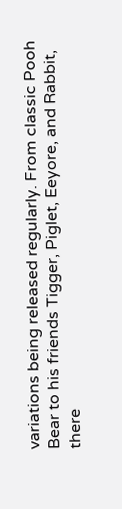variations being released regularly. From classic Pooh Bear to his friends Tigger, Piglet, Eeyore, and Rabbit, there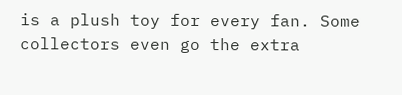is a plush toy for every fan. Some collectors even go the extra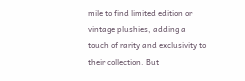mile to find limited edition or vintage plushies, adding a touch of rarity and exclusivity to their collection. But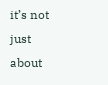it’s not just about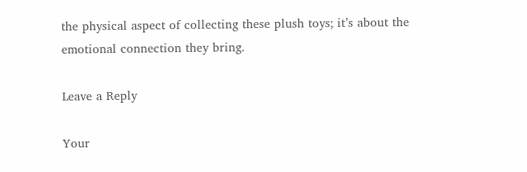the physical aspect of collecting these plush toys; it’s about the emotional connection they bring.

Leave a Reply

Your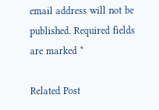email address will not be published. Required fields are marked *

Related Post